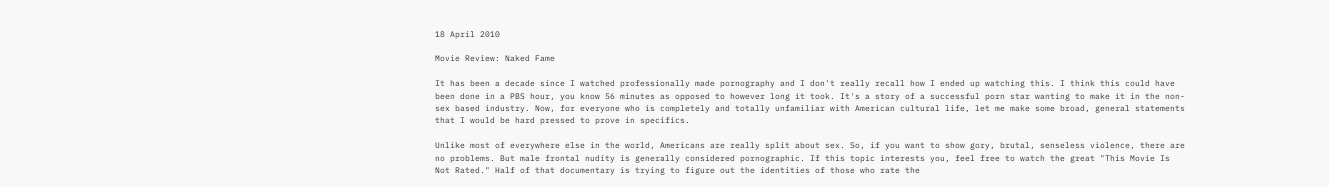18 April 2010

Movie Review: Naked Fame

It has been a decade since I watched professionally made pornography and I don't really recall how I ended up watching this. I think this could have been done in a PBS hour, you know 56 minutes as opposed to however long it took. It's a story of a successful porn star wanting to make it in the non-sex based industry. Now, for everyone who is completely and totally unfamiliar with American cultural life, let me make some broad, general statements that I would be hard pressed to prove in specifics.

Unlike most of everywhere else in the world, Americans are really split about sex. So, if you want to show gory, brutal, senseless violence, there are no problems. But male frontal nudity is generally considered pornographic. If this topic interests you, feel free to watch the great "This Movie Is Not Rated." Half of that documentary is trying to figure out the identities of those who rate the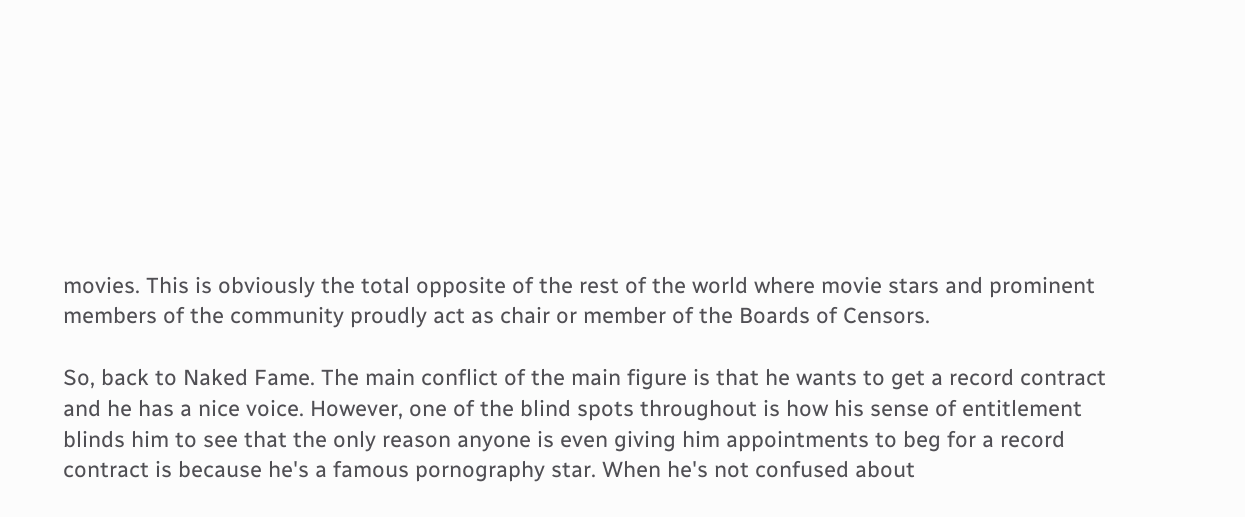movies. This is obviously the total opposite of the rest of the world where movie stars and prominent members of the community proudly act as chair or member of the Boards of Censors.

So, back to Naked Fame. The main conflict of the main figure is that he wants to get a record contract and he has a nice voice. However, one of the blind spots throughout is how his sense of entitlement blinds him to see that the only reason anyone is even giving him appointments to beg for a record contract is because he's a famous pornography star. When he's not confused about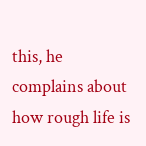this, he complains about how rough life is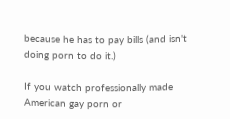because he has to pay bills (and isn't doing porn to do it.)

If you watch professionally made American gay porn or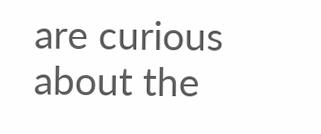are curious about the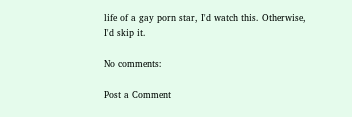life of a gay porn star, I'd watch this. Otherwise, I'd skip it.

No comments:

Post a Comment